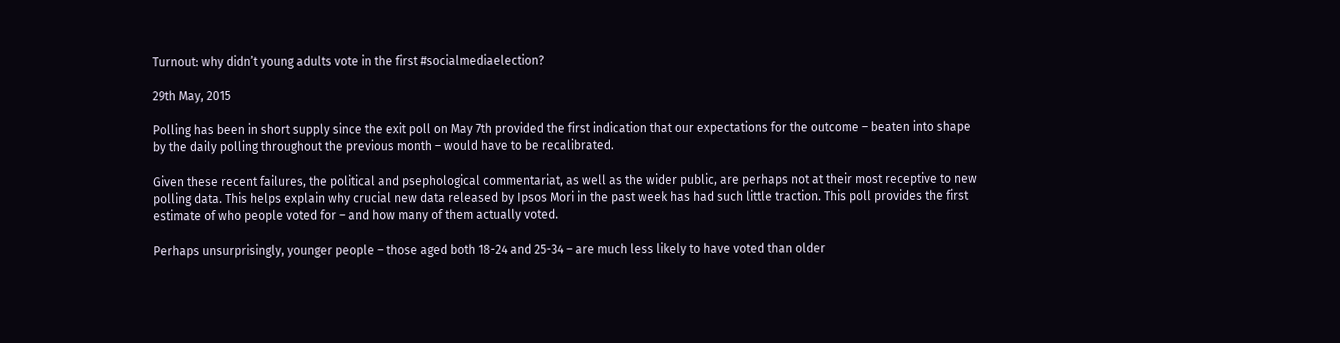Turnout: why didn’t young adults vote in the first #socialmediaelection?

29th May, 2015

Polling has been in short supply since the exit poll on May 7th provided the first indication that our expectations for the outcome – beaten into shape by the daily polling throughout the previous month – would have to be recalibrated.

Given these recent failures, the political and psephological commentariat, as well as the wider public, are perhaps not at their most receptive to new polling data. This helps explain why crucial new data released by Ipsos Mori in the past week has had such little traction. This poll provides the first estimate of who people voted for – and how many of them actually voted.

Perhaps unsurprisingly, younger people – those aged both 18-24 and 25-34 – are much less likely to have voted than older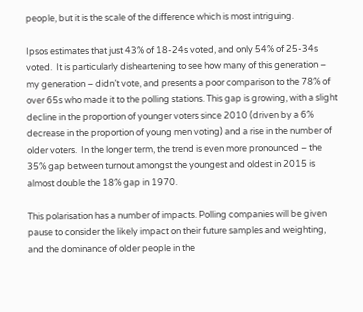people, but it is the scale of the difference which is most intriguing.

Ipsos estimates that just 43% of 18-24s voted, and only 54% of 25-34s voted.  It is particularly disheartening to see how many of this generation – my generation – didn’t vote, and presents a poor comparison to the 78% of over 65s who made it to the polling stations. This gap is growing, with a slight decline in the proportion of younger voters since 2010 (driven by a 6% decrease in the proportion of young men voting) and a rise in the number of older voters.  In the longer term, the trend is even more pronounced – the 35% gap between turnout amongst the youngest and oldest in 2015 is almost double the 18% gap in 1970.

This polarisation has a number of impacts. Polling companies will be given pause to consider the likely impact on their future samples and weighting, and the dominance of older people in the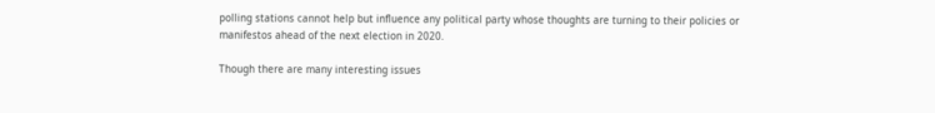polling stations cannot help but influence any political party whose thoughts are turning to their policies or manifestos ahead of the next election in 2020.

Though there are many interesting issues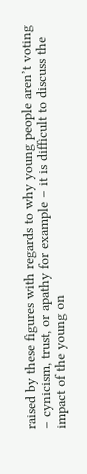raised by these figures with regards to why young people aren’t voting – cynicism, trust, or apathy for example – it is difficult to discuss the impact of the young on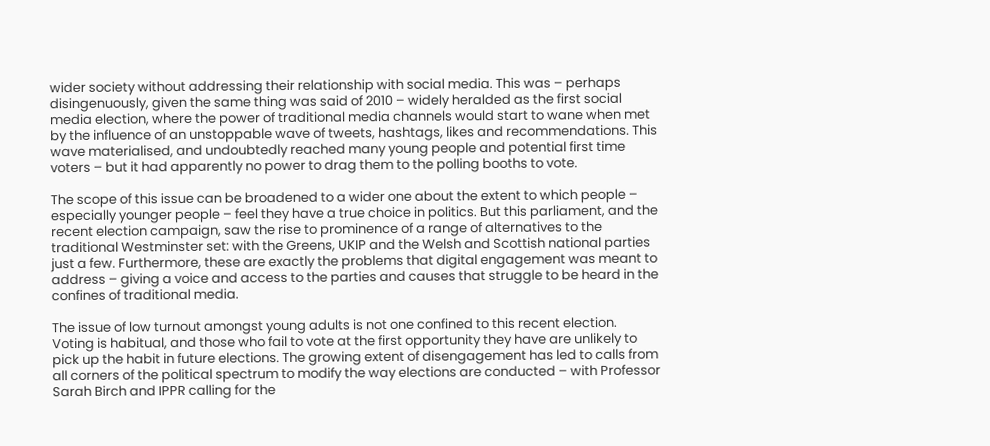wider society without addressing their relationship with social media. This was – perhaps disingenuously, given the same thing was said of 2010 – widely heralded as the first social media election, where the power of traditional media channels would start to wane when met by the influence of an unstoppable wave of tweets, hashtags, likes and recommendations. This wave materialised, and undoubtedly reached many young people and potential first time voters – but it had apparently no power to drag them to the polling booths to vote.

The scope of this issue can be broadened to a wider one about the extent to which people – especially younger people – feel they have a true choice in politics. But this parliament, and the recent election campaign, saw the rise to prominence of a range of alternatives to the traditional Westminster set: with the Greens, UKIP and the Welsh and Scottish national parties just a few. Furthermore, these are exactly the problems that digital engagement was meant to address – giving a voice and access to the parties and causes that struggle to be heard in the confines of traditional media.

The issue of low turnout amongst young adults is not one confined to this recent election.  Voting is habitual, and those who fail to vote at the first opportunity they have are unlikely to pick up the habit in future elections. The growing extent of disengagement has led to calls from all corners of the political spectrum to modify the way elections are conducted – with Professor Sarah Birch and IPPR calling for the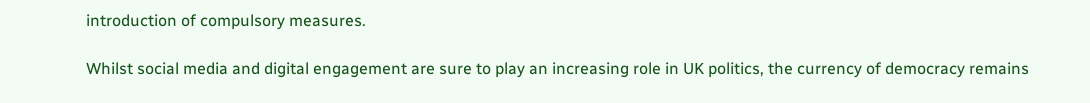introduction of compulsory measures.

Whilst social media and digital engagement are sure to play an increasing role in UK politics, the currency of democracy remains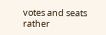votes and seats rather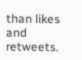than likes and retweets.